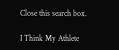Close this search box.

I Think My Athlete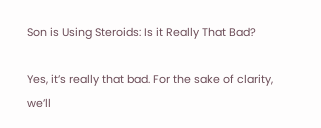Son is Using Steroids: Is it Really That Bad?

Yes, it’s really that bad. For the sake of clarity, we’ll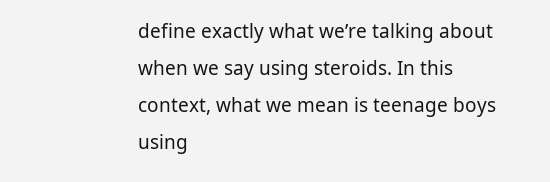define exactly what we’re talking about when we say using steroids. In this context, what we mean is teenage boys using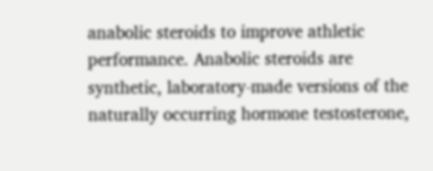anabolic steroids to improve athletic performance. Anabolic steroids are synthetic, laboratory-made versions of the naturally occurring hormone testosterone,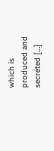which is produced and secreted […]